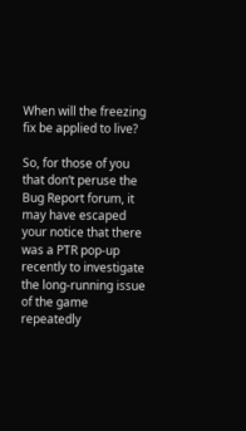When will the freezing fix be applied to live?

So, for those of you that don’t peruse the Bug Report forum, it may have escaped your notice that there was a PTR pop-up recently to investigate the long-running issue of the game repeatedly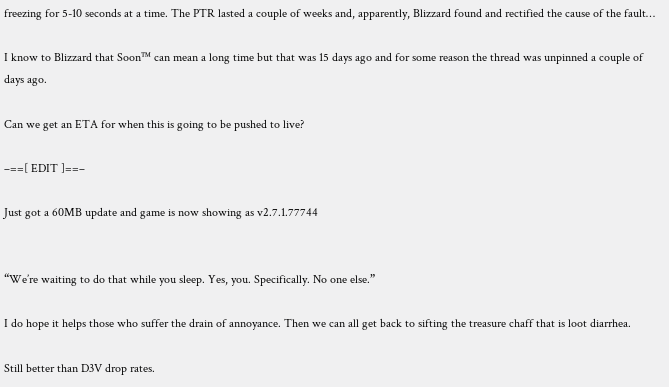freezing for 5-10 seconds at a time. The PTR lasted a couple of weeks and, apparently, Blizzard found and rectified the cause of the fault…

I know to Blizzard that Soon™ can mean a long time but that was 15 days ago and for some reason the thread was unpinned a couple of days ago.

Can we get an ETA for when this is going to be pushed to live?

–==[ EDIT ]==–

Just got a 60MB update and game is now showing as v2.7.1.77744


“We’re waiting to do that while you sleep. Yes, you. Specifically. No one else.”

I do hope it helps those who suffer the drain of annoyance. Then we can all get back to sifting the treasure chaff that is loot diarrhea.

Still better than D3V drop rates.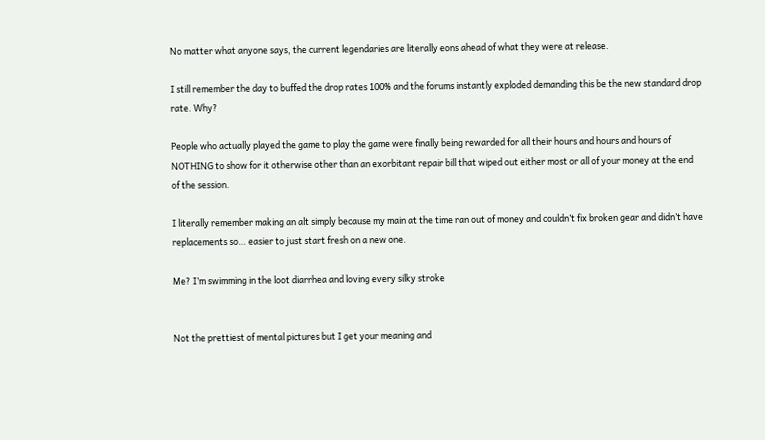No matter what anyone says, the current legendaries are literally eons ahead of what they were at release.

I still remember the day to buffed the drop rates 100% and the forums instantly exploded demanding this be the new standard drop rate. Why?

People who actually played the game to play the game were finally being rewarded for all their hours and hours and hours of NOTHING to show for it otherwise other than an exorbitant repair bill that wiped out either most or all of your money at the end of the session.

I literally remember making an alt simply because my main at the time ran out of money and couldn’t fix broken gear and didn’t have replacements so… easier to just start fresh on a new one.

Me? I’m swimming in the loot diarrhea and loving every silky stroke


Not the prettiest of mental pictures but I get your meaning and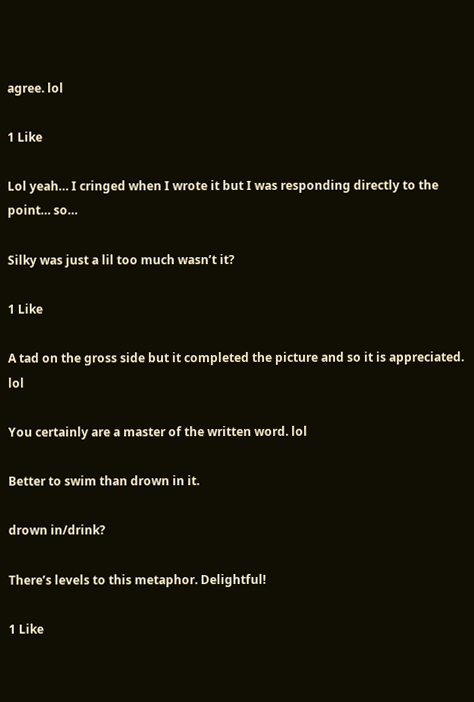agree. lol

1 Like

Lol yeah… I cringed when I wrote it but I was responding directly to the point… so…

Silky was just a lil too much wasn’t it?

1 Like

A tad on the gross side but it completed the picture and so it is appreciated. lol

You certainly are a master of the written word. lol

Better to swim than drown in it.

drown in/drink?

There’s levels to this metaphor. Delightful!

1 Like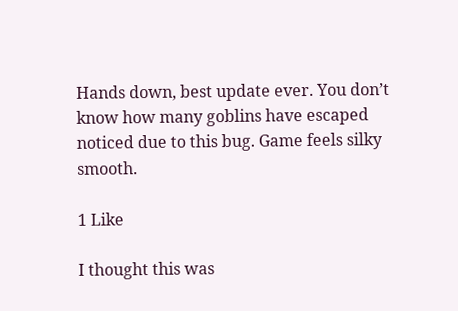Hands down, best update ever. You don’t know how many goblins have escaped noticed due to this bug. Game feels silky smooth.

1 Like

I thought this was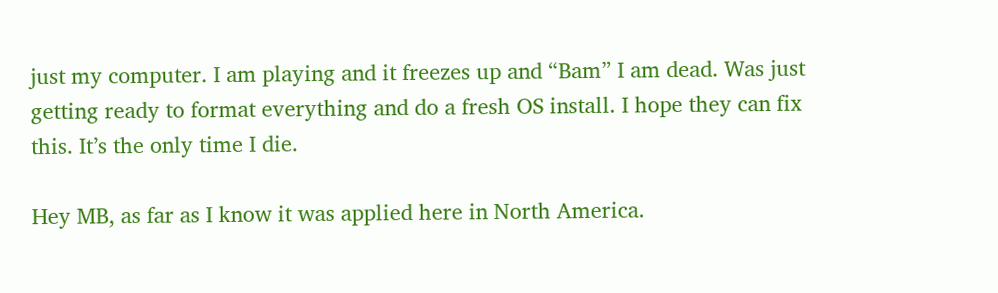just my computer. I am playing and it freezes up and “Bam” I am dead. Was just getting ready to format everything and do a fresh OS install. I hope they can fix this. It’s the only time I die.

Hey MB, as far as I know it was applied here in North America.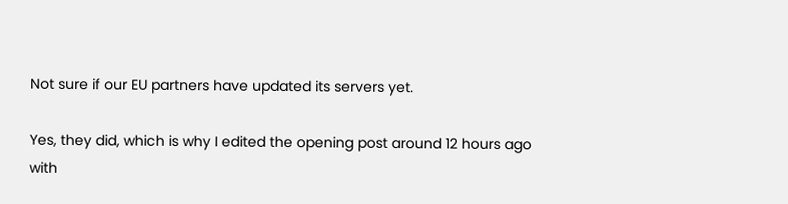Not sure if our EU partners have updated its servers yet.

Yes, they did, which is why I edited the opening post around 12 hours ago with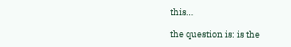this…

the question is: is the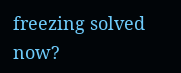freezing solved now?